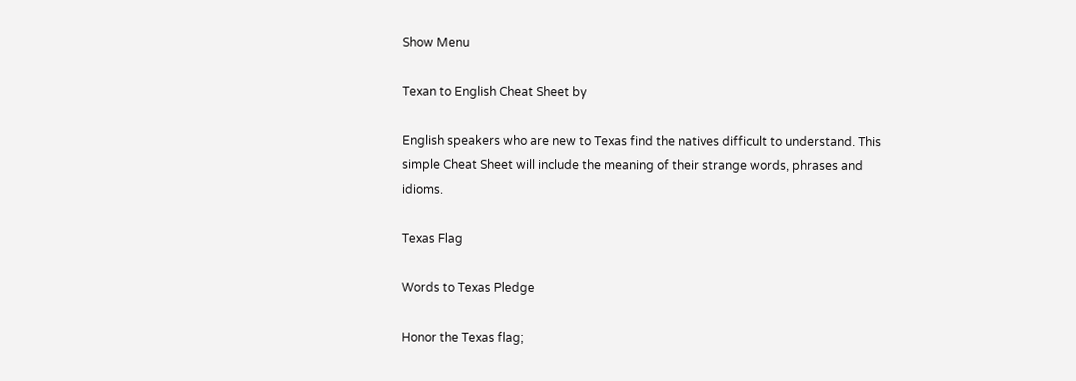Show Menu

Texan to English Cheat Sheet by

English speakers who are new to Texas find the natives difficult to understand. This simple Cheat Sheet will include the meaning of their strange words, phrases and idioms.

Texas Flag

Words to Texas Pledge

Honor the Texas flag;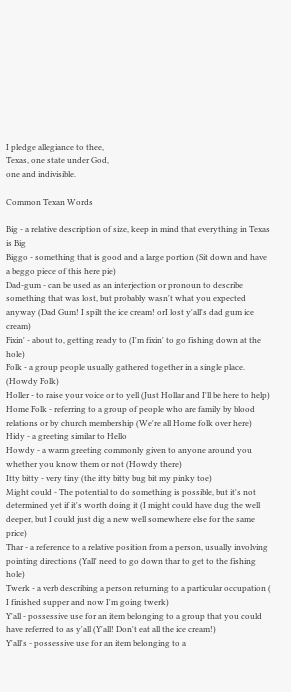I pledge allegiance to thee,
Texas, one state under God,
one and indivisible.

Common Texan Words

Big - a relative description of size, keep in mind that everything in Texas is Big
Biggo - something that is good and a large portion (Sit down and have a beggo piece of this here pie)
Dad-gum - can be used as an interjection or pronoun to describe something that was lost, but probably wasn't what you expected anyway (Dad Gum! I spilt the ice cream! orI lost y'all's dad gum ice cream)
Fixin' - about to, getting ready to (I'm fixin' to go fishing down at the hole)
Folk - a group people usually gathered together in a single place. (Howdy Folk)
Holler - to raise your voice or to yell (Just Hollar and I'll be here to help)
Home Folk - referring to a group of people who are family by blood relations or by church membership (We're all Home folk over here)
Hidy - a greeting similar to Hello
Howdy - a warm greeting commonly given to anyone around you whether you know them or not (Howdy there)
Itty bitty - very tiny (the itty bitty bug bit my pinky toe)
Might could - The potential to do something is possible, but it's not determined yet if it's worth doing it (I might could have dug the well deeper, but I could just dig a new well somewhere else for the same price)
Thar - a reference to a relative position from a person, usually involving pointing directions (Yall' need to go down thar to get to the fishing hole)
Twerk - a verb describing a person returning to a particular occupation ( I finished supper and now I'm going twerk)
Y'all - possessive use for an item belonging to a group that you could have referred to as y'all (Y'all! Don't eat all the ice cream!)
Y'all's - possessive use for an item belonging to a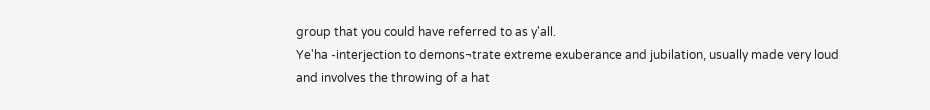group that you could have referred to as y'all.
Ye'ha -interjection to demons¬trate extreme exuberance and jubilation, usually made very loud and involves the throwing of a hat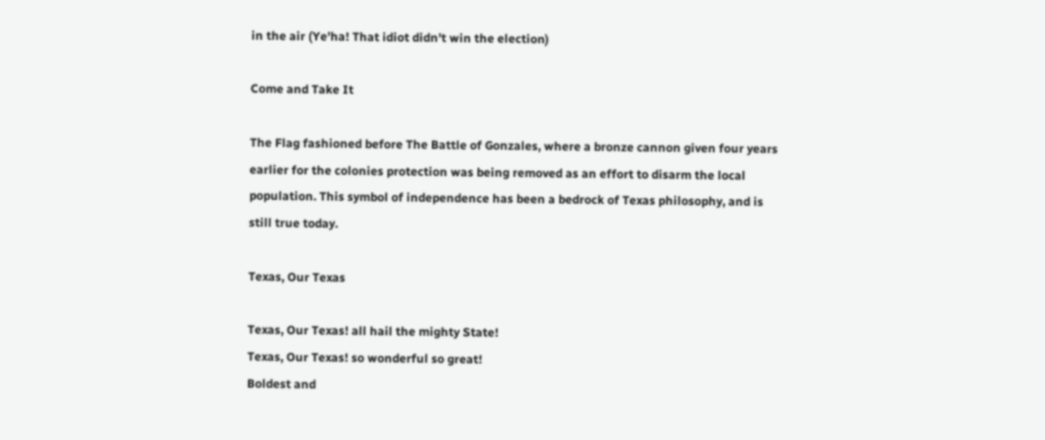in the air (Ye'ha! That idiot didn't win the election)

Come and Take It

The Flag fashioned before The Battle of Gonzales, where a bronze cannon given four years earlier for the colonies protection was being removed as an effort to disarm the local population. This symbol of independence has been a bedrock of Texas philosophy, and is still true today.

Texas, Our Texas

Texas, Our Texas! all hail the mighty State!
Texas, Our Texas! so wonderful so great!
Boldest and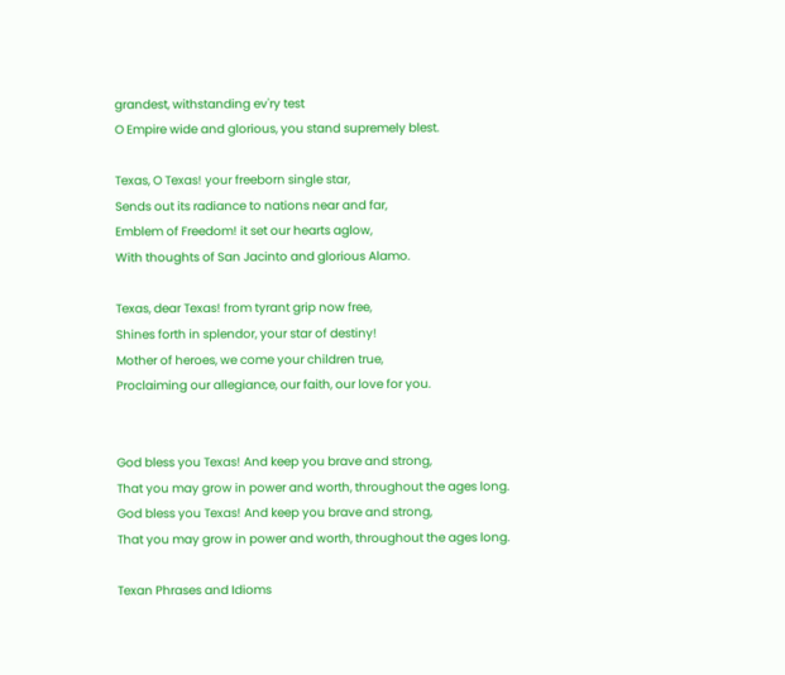grandest, withstanding ev'ry test
O Empire wide and glorious, you stand supremely blest.

Texas, O Texas! your freeborn single star,
Sends out its radiance to nations near and far,
Emblem of Freedom! it set our hearts aglow,
With thoughts of San Jacinto and glorious Alamo.

Texas, dear Texas! from tyrant grip now free,
Shines forth in splendor, your star of destiny!
Mother of heroes, we come your children true,
Proclaiming our allegiance, our faith, our love for you.


God bless you Texas! And keep you brave and strong,
That you may grow in power and worth, throughout the ages long.
God bless you Texas! And keep you brave and strong,
That you may grow in power and worth, throughout the ages long.

Texan Phrases and Idioms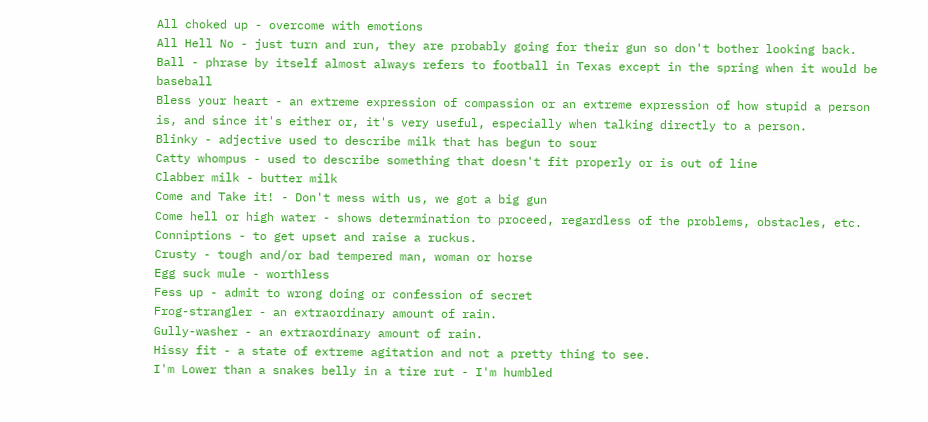All choked up - overcome with emotions
All Hell No - just turn and run, they are probably going for their gun so don't bother looking back.
Ball - phrase by itself almost always refers to football in Texas except in the spring when it would be baseball
Bless your heart - an extreme expression of compassion or an extreme expression of how stupid a person is, and since it's either or, it's very useful, especially when talking directly to a person.
Blinky - adjective used to describe milk that has begun to sour
Catty whompus - used to describe something that doesn't fit properly or is out of line
Clabber milk - butter milk
Come and Take it! - Don't mess with us, we got a big gun
Come hell or high water - shows determination to proceed, regardless of the problems, obstacles, etc.
Conniptions - to get upset and raise a ruckus.
Crusty - tough and/or bad tempered man, woman or horse
Egg suck mule - worthless
Fess up - admit to wrong doing or confession of secret
Frog-strangler - an extraordinary amount of rain.
Gully-washer - an extraordinary amount of rain.
Hissy fit - a state of extreme agitation and not a pretty thing to see.
I'm Lower than a snakes belly in a tire rut - I'm humbled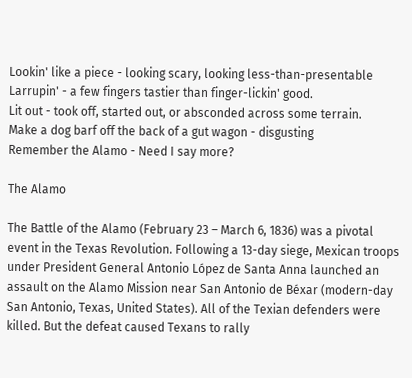Lookin' like a piece - looking scary, looking less-than-presentable
Larrupin' - a few fingers tastier than finger-lickin' good.
Lit out - took off, started out, or absconded across some terrain.
Make a dog barf off the back of a gut wagon - disgusting
Remember the Alamo - Need I say more?

The Alamo

The Battle of the Alamo (February 23 – March 6, 1836) was a pivotal event in the Texas Revolution. Following a 13-day siege, Mexican troops under President General Antonio López de Santa Anna launched an assault on the Alamo Mission near San Antonio de Béxar (modern-day San Antonio, Texas, United States). All of the Texian defenders were killed. But the defeat caused Texans to rally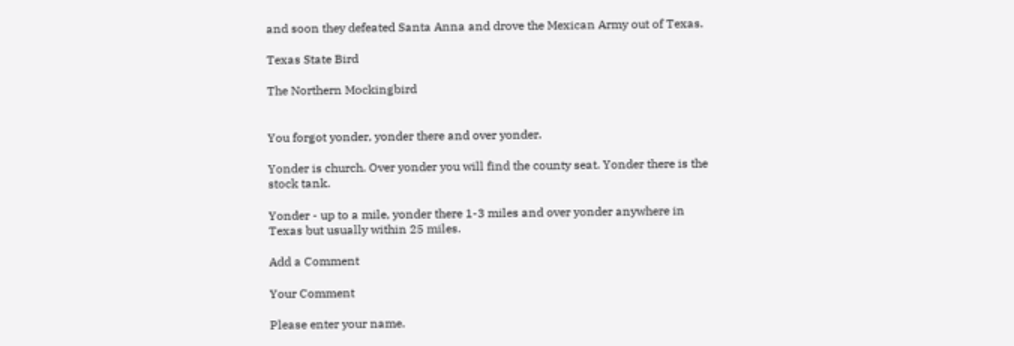and soon they defeated Santa Anna and drove the Mexican Army out of Texas.

Texas State Bird

The Northern Mockingbird


You forgot yonder, yonder there and over yonder.

Yonder is church. Over yonder you will find the county seat. Yonder there is the stock tank.

Yonder - up to a mile, yonder there 1-3 miles and over yonder anywhere in Texas but usually within 25 miles.

Add a Comment

Your Comment

Please enter your name.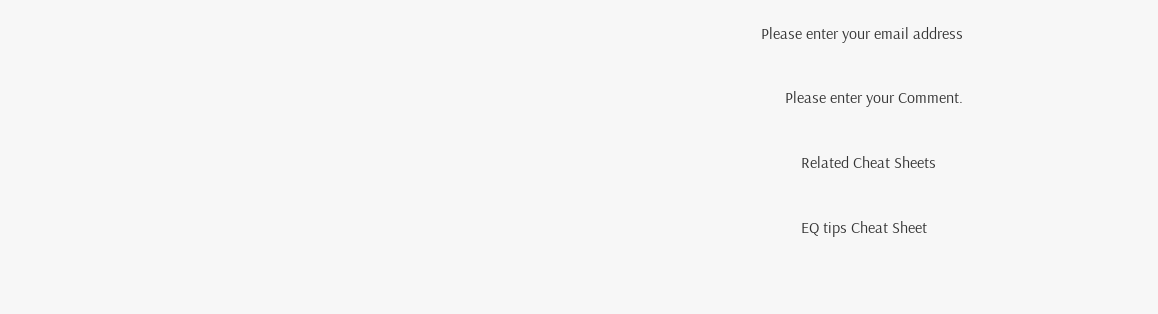Please enter your email address

      Please enter your Comment.

          Related Cheat Sheets

          EQ tips Cheat Sheet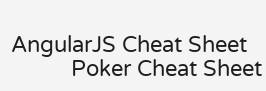AngularJS Cheat Sheet
          Poker Cheat Sheet